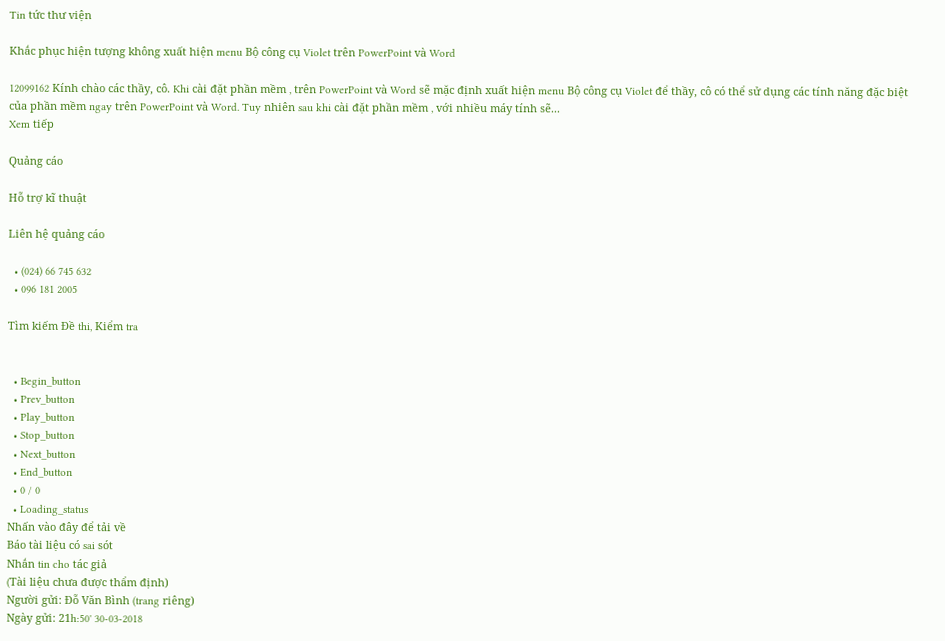Tin tức thư viện

Khắc phục hiện tượng không xuất hiện menu Bộ công cụ Violet trên PowerPoint và Word

12099162 Kính chào các thầy, cô. Khi cài đặt phần mềm , trên PowerPoint và Word sẽ mặc định xuất hiện menu Bộ công cụ Violet để thầy, cô có thể sử dụng các tính năng đặc biệt của phần mềm ngay trên PowerPoint và Word. Tuy nhiên sau khi cài đặt phần mềm , với nhiều máy tính sẽ...
Xem tiếp

Quảng cáo

Hỗ trợ kĩ thuật

Liên hệ quảng cáo

  • (024) 66 745 632
  • 096 181 2005

Tìm kiếm Đề thi, Kiểm tra


  • Begin_button
  • Prev_button
  • Play_button
  • Stop_button
  • Next_button
  • End_button
  • 0 / 0
  • Loading_status
Nhấn vào đây để tải về
Báo tài liệu có sai sót
Nhắn tin cho tác giả
(Tài liệu chưa được thẩm định)
Người gửi: Đỗ Văn Bình (trang riêng)
Ngày gửi: 21h:50' 30-03-2018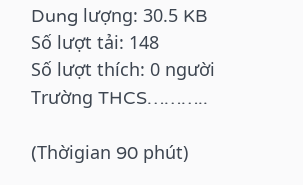Dung lượng: 30.5 KB
Số lượt tải: 148
Số lượt thích: 0 người
Trường THCS………..

(Thờigian 90 phút)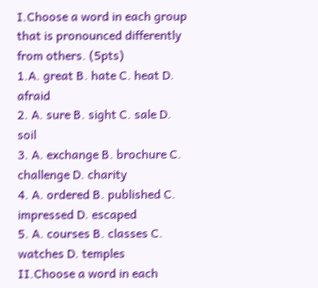I.Choose a word in each group that is pronounced differently from others. (5pts)
1.A. great B. hate C. heat D. afraid
2. A. sure B. sight C. sale D. soil
3. A. exchange B. brochure C. challenge D. charity
4. A. ordered B. published C. impressed D. escaped
5. A. courses B. classes C. watches D. temples
II.Choose a word in each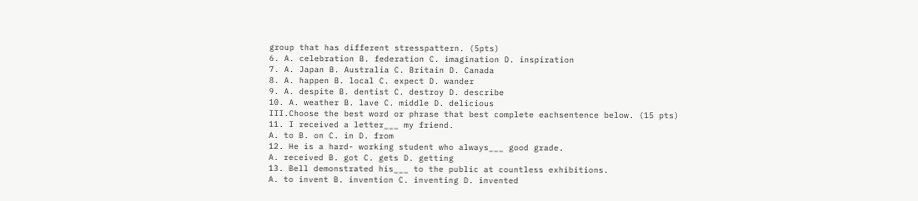group that has different stresspattern. (5pts)
6. A. celebration B. federation C. imagination D. inspiration
7. A. Japan B. Australia C. Britain D. Canada
8. A. happen B. local C. expect D. wander
9. A. despite B. dentist C. destroy D. describe
10. A. weather B. lave C. middle D. delicious
III.Choose the best word or phrase that best complete eachsentence below. (15 pts)
11. I received a letter___ my friend.
A. to B. on C. in D. from
12. He is a hard- working student who always___ good grade.
A. received B. got C. gets D. getting
13. Bell demonstrated his___ to the public at countless exhibitions.
A. to invent B. invention C. inventing D. invented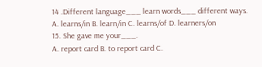14 .Different language___ learn words___ different ways.
A. learns/in B. learn/in C. learns/of D. learners/on
15. She gave me your___.
A. report card B. to report card C.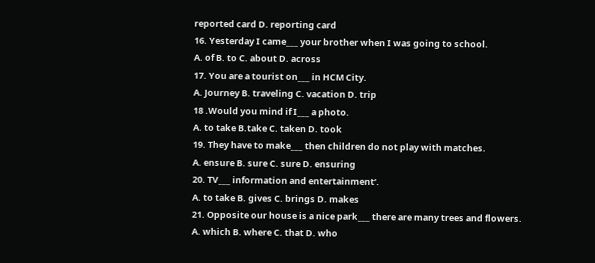reported card D. reporting card
16. Yesterday I came___ your brother when I was going to school.
A. of B. to C. about D. across
17. You are a tourist on___ in HCM City.
A. Journey B. traveling C. vacation D. trip
18 .Would you mind if I___ a photo.
A. to take B.take C. taken D. took
19. They have to make___ then children do not play with matches.
A. ensure B. sure C. sure D. ensuring
20. TV___ information and entertainment’.
A. to take B. gives C. brings D. makes
21. Opposite our house is a nice park___ there are many trees and flowers.
A. which B. where C. that D. who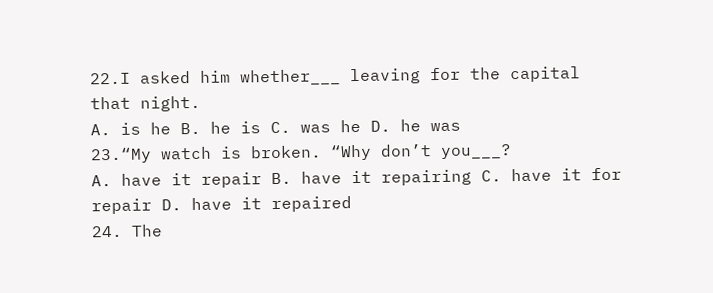22.I asked him whether___ leaving for the capital that night.
A. is he B. he is C. was he D. he was
23.“My watch is broken. “Why don’t you___?
A. have it repair B. have it repairing C. have it for repair D. have it repaired
24. The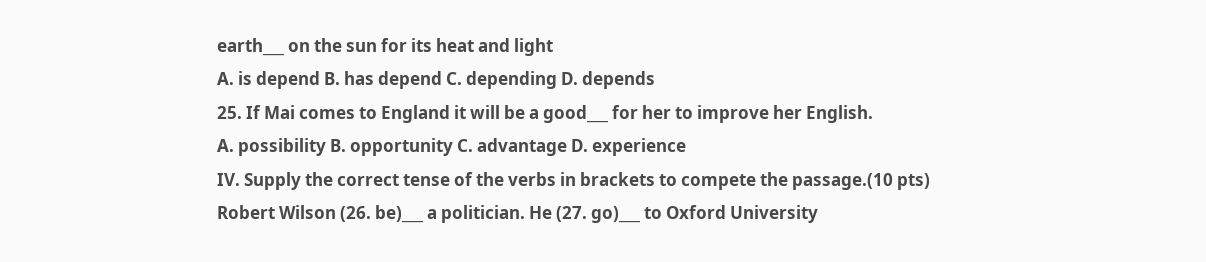earth___ on the sun for its heat and light
A. is depend B. has depend C. depending D. depends
25. If Mai comes to England it will be a good___ for her to improve her English.
A. possibility B. opportunity C. advantage D. experience
IV. Supply the correct tense of the verbs in brackets to compete the passage.(10 pts)
Robert Wilson (26. be)___ a politician. He (27. go)___ to Oxford University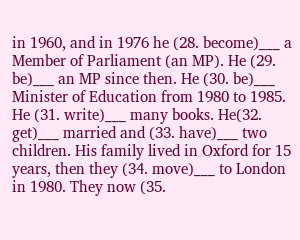in 1960, and in 1976 he (28. become)___ a Member of Parliament (an MP). He (29. be)___ an MP since then. He (30. be)___ Minister of Education from 1980 to 1985. He (31. write)___ many books. He(32. get)___ married and (33. have)___ two children. His family lived in Oxford for 15 years, then they (34. move)___ to London in 1980. They now (35.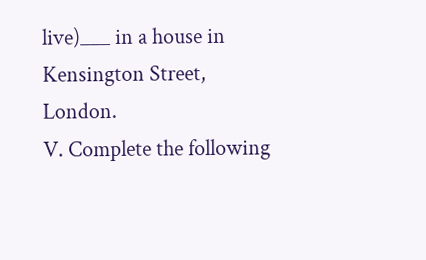live)___ in a house in Kensington Street, London.
V. Complete the following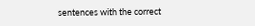sentences with the correct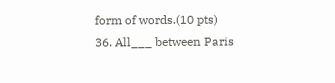form of words.(10 pts)
36. All___ between Paris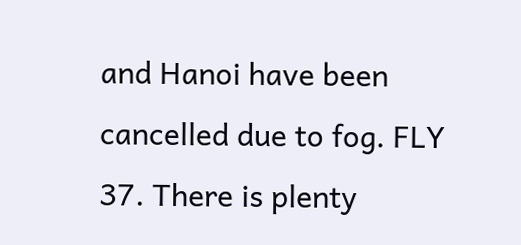and Hanoi have been cancelled due to fog. FLY
37. There is plenty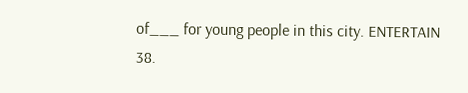of___ for young people in this city. ENTERTAIN
38.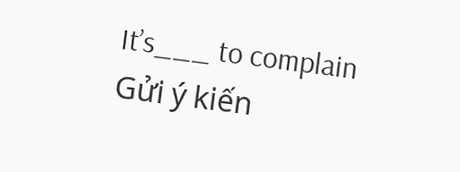It’s___ to complain
Gửi ý kiến